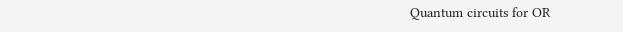Quantum circuits for OR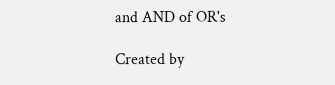and AND of OR's

Created by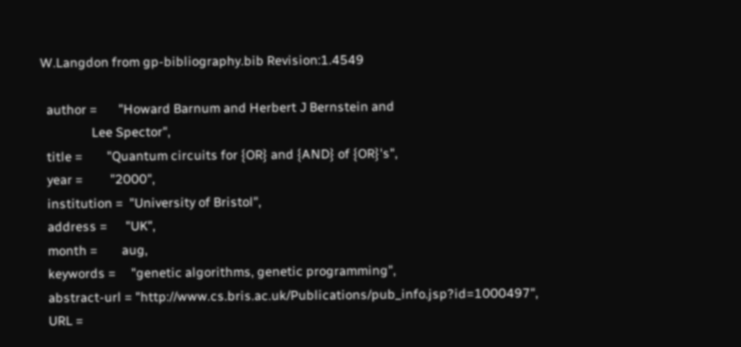W.Langdon from gp-bibliography.bib Revision:1.4549

  author =       "Howard Barnum and Herbert J Bernstein and
                 Lee Spector",
  title =        "Quantum circuits for {OR} and {AND} of {OR}'s",
  year =         "2000",
  institution =  "University of Bristol",
  address =      "UK",
  month =        aug,
  keywords =     "genetic algorithms, genetic programming",
  abstract-url = "http://www.cs.bris.ac.uk/Publications/pub_info.jsp?id=1000497",
  URL =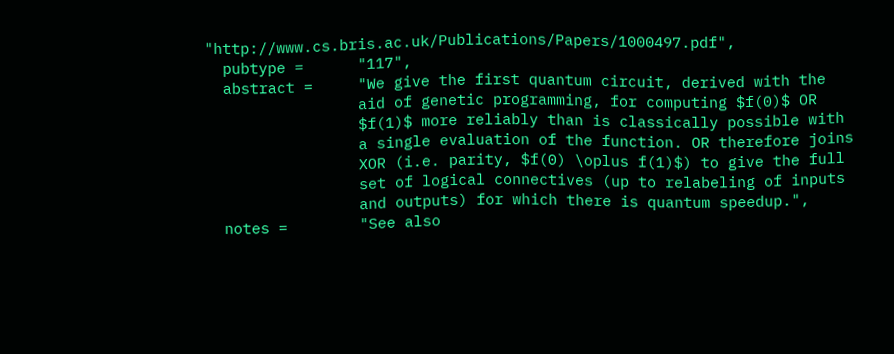"http://www.cs.bris.ac.uk/Publications/Papers/1000497.pdf",
  pubtype =      "117",
  abstract =     "We give the first quantum circuit, derived with the
                 aid of genetic programming, for computing $f(0)$ OR
                 $f(1)$ more reliably than is classically possible with
                 a single evaluation of the function. OR therefore joins
                 XOR (i.e. parity, $f(0) \oplus f(1)$) to give the full
                 set of logical connectives (up to relabeling of inputs
                 and outputs) for which there is quantum speedup.",
  notes =        "See also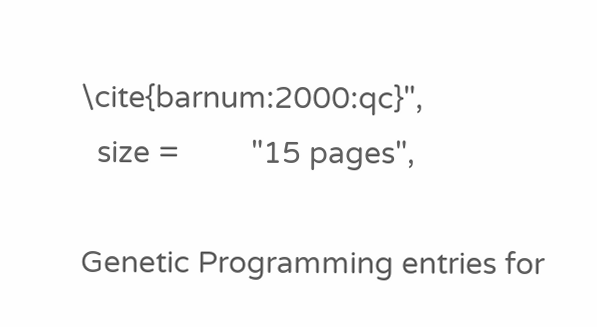\cite{barnum:2000:qc}",
  size =         "15 pages",

Genetic Programming entries for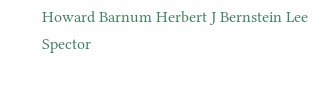Howard Barnum Herbert J Bernstein Lee Spector